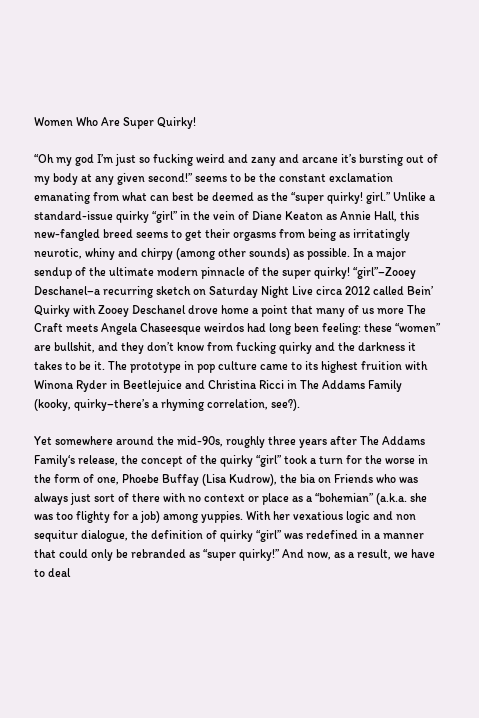Women Who Are Super Quirky!

“Oh my god I’m just so fucking weird and zany and arcane it’s bursting out of my body at any given second!” seems to be the constant exclamation emanating from what can best be deemed as the “super quirky! girl.” Unlike a standard-issue quirky “girl” in the vein of Diane Keaton as Annie Hall, this new-fangled breed seems to get their orgasms from being as irritatingly neurotic, whiny and chirpy (among other sounds) as possible. In a major sendup of the ultimate modern pinnacle of the super quirky! “girl”–Zooey Deschanel–a recurring sketch on Saturday Night Live circa 2012 called Bein’ Quirky with Zooey Deschanel drove home a point that many of us more The Craft meets Angela Chaseesque weirdos had long been feeling: these “women” are bullshit, and they don’t know from fucking quirky and the darkness it takes to be it. The prototype in pop culture came to its highest fruition with Winona Ryder in Beetlejuice and Christina Ricci in The Addams Family (kooky, quirky–there’s a rhyming correlation, see?).

Yet somewhere around the mid-90s, roughly three years after The Addams Family‘s release, the concept of the quirky “girl” took a turn for the worse in the form of one, Phoebe Buffay (Lisa Kudrow), the bia on Friends who was always just sort of there with no context or place as a “bohemian” (a.k.a. she was too flighty for a job) among yuppies. With her vexatious logic and non sequitur dialogue, the definition of quirky “girl” was redefined in a manner that could only be rebranded as “super quirky!” And now, as a result, we have to deal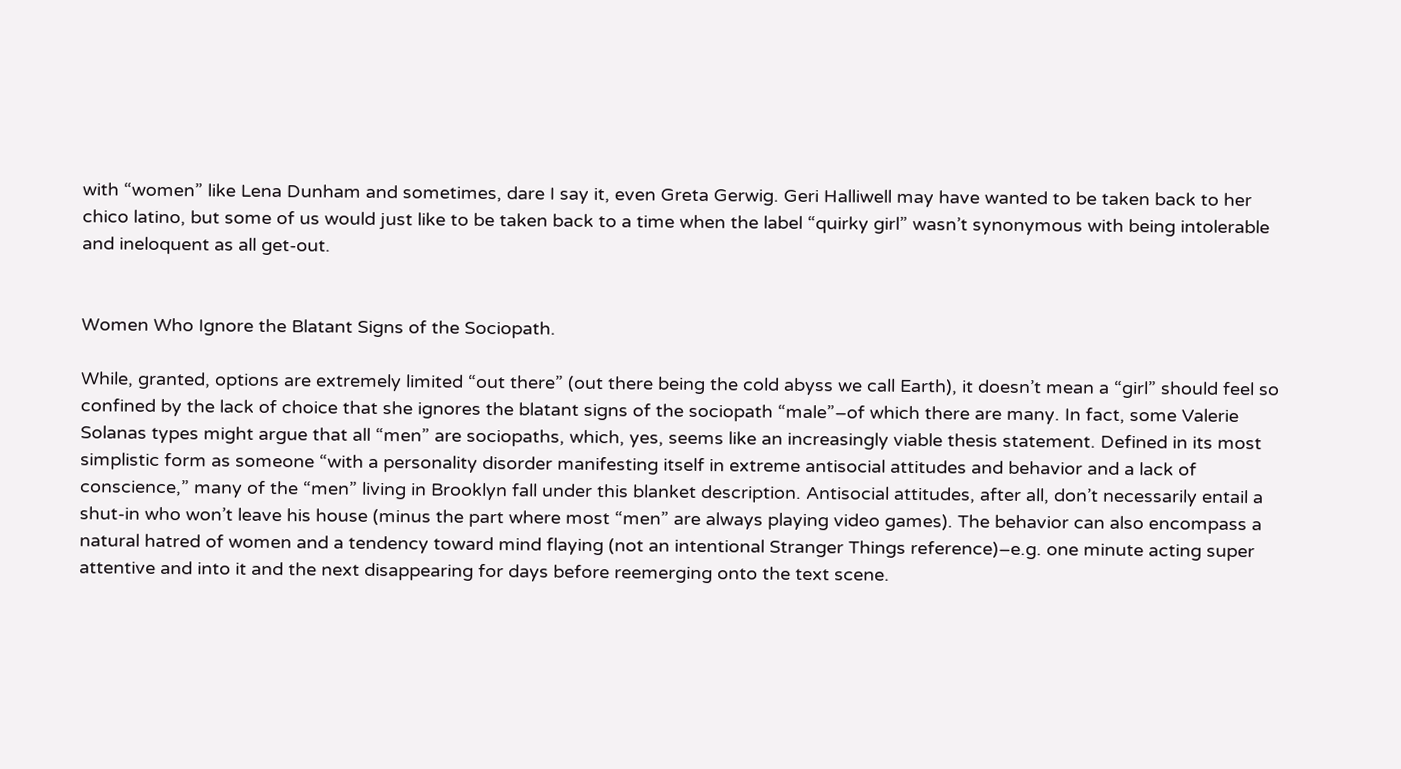with “women” like Lena Dunham and sometimes, dare I say it, even Greta Gerwig. Geri Halliwell may have wanted to be taken back to her chico latino, but some of us would just like to be taken back to a time when the label “quirky girl” wasn’t synonymous with being intolerable and ineloquent as all get-out.


Women Who Ignore the Blatant Signs of the Sociopath.

While, granted, options are extremely limited “out there” (out there being the cold abyss we call Earth), it doesn’t mean a “girl” should feel so confined by the lack of choice that she ignores the blatant signs of the sociopath “male”–of which there are many. In fact, some Valerie Solanas types might argue that all “men” are sociopaths, which, yes, seems like an increasingly viable thesis statement. Defined in its most simplistic form as someone “with a personality disorder manifesting itself in extreme antisocial attitudes and behavior and a lack of conscience,” many of the “men” living in Brooklyn fall under this blanket description. Antisocial attitudes, after all, don’t necessarily entail a shut-in who won’t leave his house (minus the part where most “men” are always playing video games). The behavior can also encompass a natural hatred of women and a tendency toward mind flaying (not an intentional Stranger Things reference)–e.g. one minute acting super attentive and into it and the next disappearing for days before reemerging onto the text scene.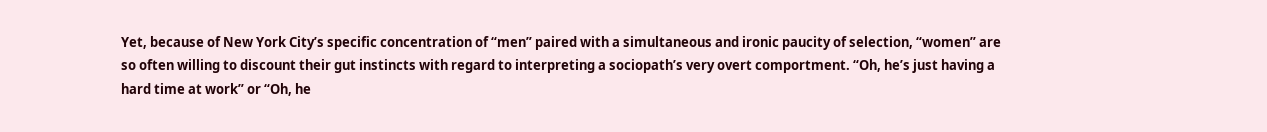Yet, because of New York City’s specific concentration of “men” paired with a simultaneous and ironic paucity of selection, “women” are so often willing to discount their gut instincts with regard to interpreting a sociopath’s very overt comportment. “Oh, he’s just having a hard time at work” or “Oh, he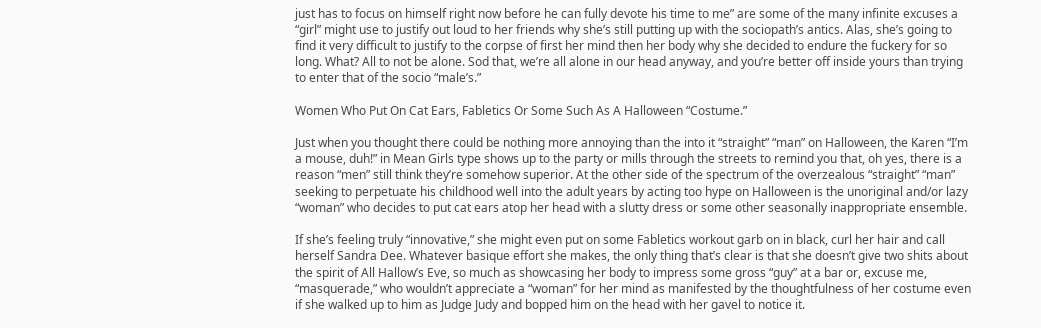just has to focus on himself right now before he can fully devote his time to me” are some of the many infinite excuses a “girl” might use to justify out loud to her friends why she’s still putting up with the sociopath’s antics. Alas, she’s going to find it very difficult to justify to the corpse of first her mind then her body why she decided to endure the fuckery for so long. What? All to not be alone. Sod that, we’re all alone in our head anyway, and you’re better off inside yours than trying to enter that of the socio “male’s.”

Women Who Put On Cat Ears, Fabletics Or Some Such As A Halloween “Costume.”

Just when you thought there could be nothing more annoying than the into it “straight” “man” on Halloween, the Karen “I’m a mouse, duh!” in Mean Girls type shows up to the party or mills through the streets to remind you that, oh yes, there is a reason “men” still think they’re somehow superior. At the other side of the spectrum of the overzealous “straight” “man” seeking to perpetuate his childhood well into the adult years by acting too hype on Halloween is the unoriginal and/or lazy “woman” who decides to put cat ears atop her head with a slutty dress or some other seasonally inappropriate ensemble.

If she’s feeling truly “innovative,” she might even put on some Fabletics workout garb on in black, curl her hair and call herself Sandra Dee. Whatever basique effort she makes, the only thing that’s clear is that she doesn’t give two shits about the spirit of All Hallow’s Eve, so much as showcasing her body to impress some gross “guy” at a bar or, excuse me, “masquerade,” who wouldn’t appreciate a “woman” for her mind as manifested by the thoughtfulness of her costume even if she walked up to him as Judge Judy and bopped him on the head with her gavel to notice it.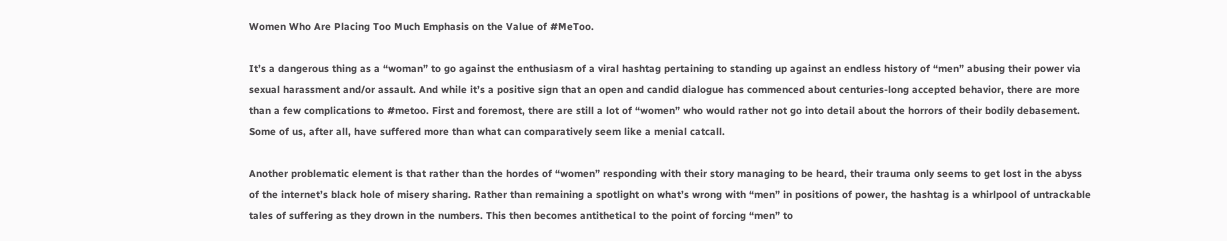Women Who Are Placing Too Much Emphasis on the Value of #MeToo.

It’s a dangerous thing as a “woman” to go against the enthusiasm of a viral hashtag pertaining to standing up against an endless history of “men” abusing their power via sexual harassment and/or assault. And while it’s a positive sign that an open and candid dialogue has commenced about centuries-long accepted behavior, there are more than a few complications to #metoo. First and foremost, there are still a lot of “women” who would rather not go into detail about the horrors of their bodily debasement. Some of us, after all, have suffered more than what can comparatively seem like a menial catcall.

Another problematic element is that rather than the hordes of “women” responding with their story managing to be heard, their trauma only seems to get lost in the abyss of the internet’s black hole of misery sharing. Rather than remaining a spotlight on what’s wrong with “men” in positions of power, the hashtag is a whirlpool of untrackable tales of suffering as they drown in the numbers. This then becomes antithetical to the point of forcing “men” to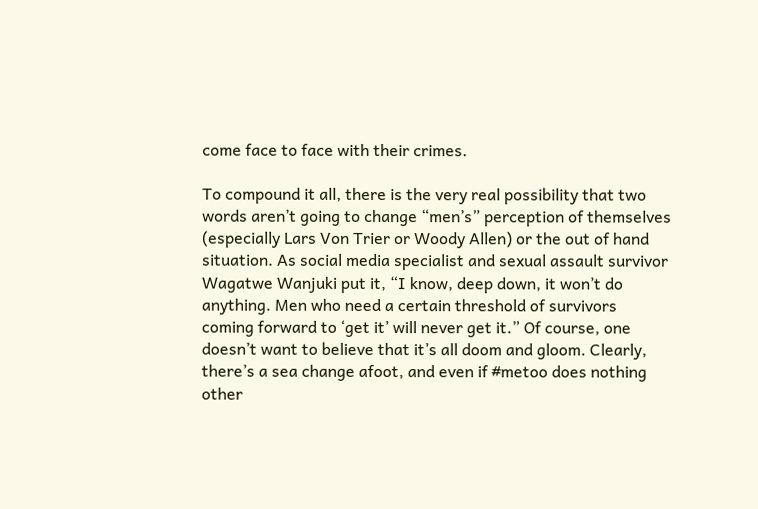come face to face with their crimes.

To compound it all, there is the very real possibility that two words aren’t going to change “men’s” perception of themselves (especially Lars Von Trier or Woody Allen) or the out of hand situation. As social media specialist and sexual assault survivor Wagatwe Wanjuki put it, “I know, deep down, it won’t do anything. Men who need a certain threshold of survivors coming forward to ‘get it’ will never get it.” Of course, one doesn’t want to believe that it’s all doom and gloom. Clearly, there’s a sea change afoot, and even if #metoo does nothing other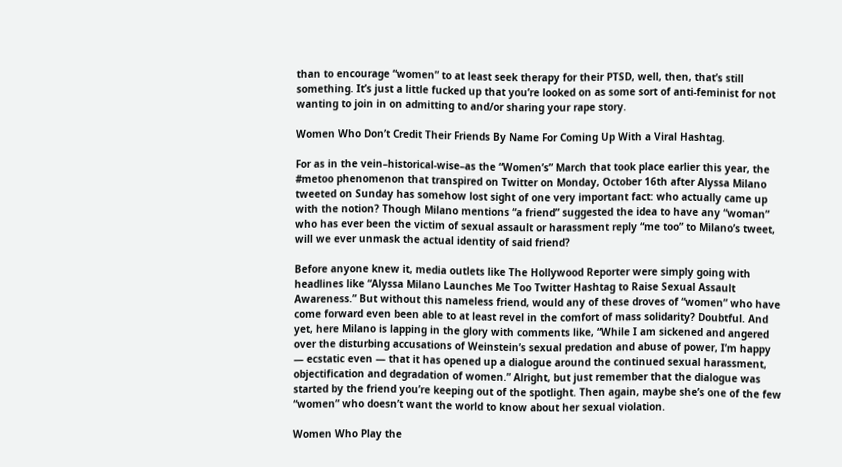than to encourage “women” to at least seek therapy for their PTSD, well, then, that’s still something. It’s just a little fucked up that you’re looked on as some sort of anti-feminist for not wanting to join in on admitting to and/or sharing your rape story.

Women Who Don’t Credit Their Friends By Name For Coming Up With a Viral Hashtag.

For as in the vein–historical-wise–as the “Women’s” March that took place earlier this year, the #metoo phenomenon that transpired on Twitter on Monday, October 16th after Alyssa Milano tweeted on Sunday has somehow lost sight of one very important fact: who actually came up with the notion? Though Milano mentions “a friend” suggested the idea to have any “woman” who has ever been the victim of sexual assault or harassment reply “me too” to Milano’s tweet, will we ever unmask the actual identity of said friend?

Before anyone knew it, media outlets like The Hollywood Reporter were simply going with headlines like “Alyssa Milano Launches Me Too Twitter Hashtag to Raise Sexual Assault Awareness.” But without this nameless friend, would any of these droves of “women” who have come forward even been able to at least revel in the comfort of mass solidarity? Doubtful. And yet, here Milano is lapping in the glory with comments like, “While I am sickened and angered over the disturbing accusations of Weinstein’s sexual predation and abuse of power, I’m happy — ecstatic even — that it has opened up a dialogue around the continued sexual harassment, objectification and degradation of women.” Alright, but just remember that the dialogue was started by the friend you’re keeping out of the spotlight. Then again, maybe she’s one of the few “women” who doesn’t want the world to know about her sexual violation.

Women Who Play the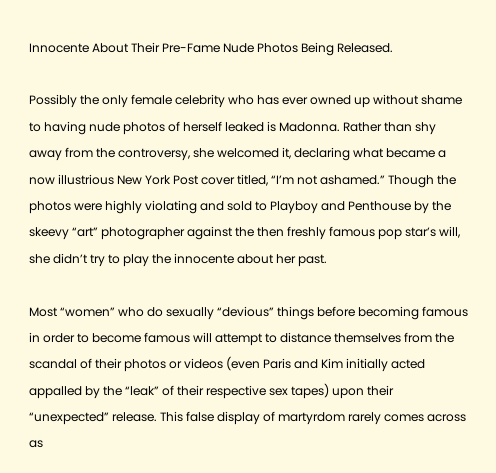Innocente About Their Pre-Fame Nude Photos Being Released.

Possibly the only female celebrity who has ever owned up without shame to having nude photos of herself leaked is Madonna. Rather than shy away from the controversy, she welcomed it, declaring what became a now illustrious New York Post cover titled, “I’m not ashamed.” Though the photos were highly violating and sold to Playboy and Penthouse by the skeevy “art” photographer against the then freshly famous pop star’s will, she didn’t try to play the innocente about her past.

Most “women” who do sexually “devious” things before becoming famous in order to become famous will attempt to distance themselves from the scandal of their photos or videos (even Paris and Kim initially acted appalled by the “leak” of their respective sex tapes) upon their “unexpected” release. This false display of martyrdom rarely comes across as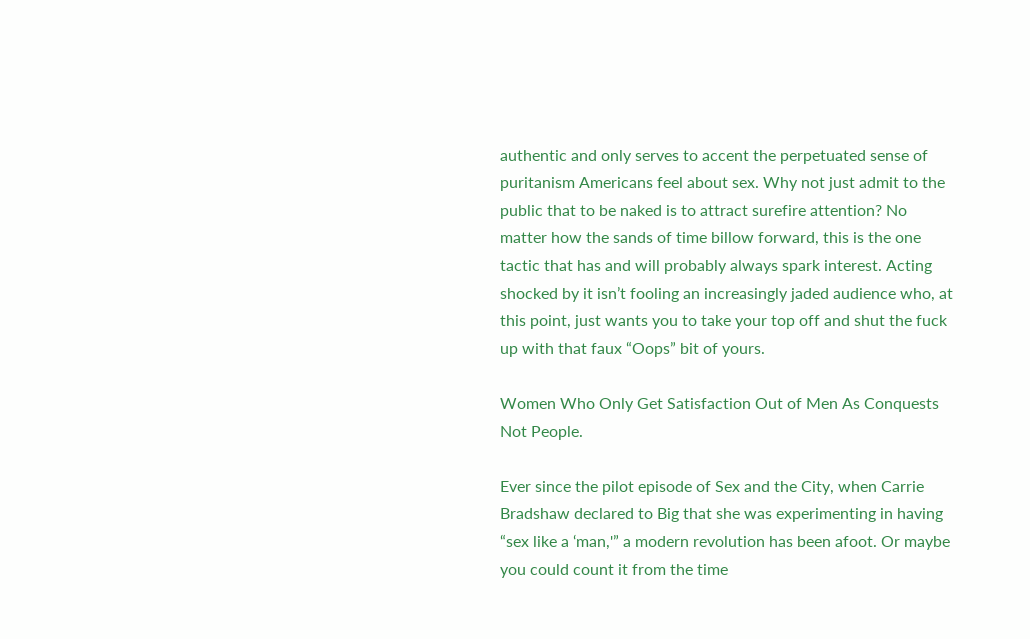authentic and only serves to accent the perpetuated sense of puritanism Americans feel about sex. Why not just admit to the public that to be naked is to attract surefire attention? No matter how the sands of time billow forward, this is the one tactic that has and will probably always spark interest. Acting shocked by it isn’t fooling an increasingly jaded audience who, at this point, just wants you to take your top off and shut the fuck up with that faux “Oops” bit of yours.

Women Who Only Get Satisfaction Out of Men As Conquests Not People.

Ever since the pilot episode of Sex and the City, when Carrie Bradshaw declared to Big that she was experimenting in having “sex like a ‘man,'” a modern revolution has been afoot. Or maybe you could count it from the time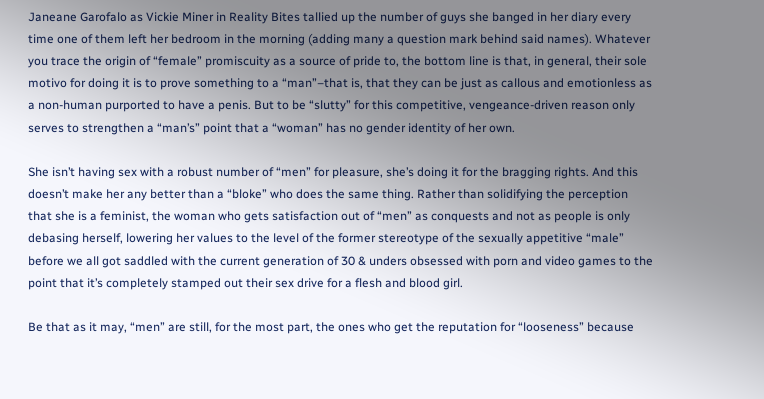Janeane Garofalo as Vickie Miner in Reality Bites tallied up the number of guys she banged in her diary every time one of them left her bedroom in the morning (adding many a question mark behind said names). Whatever you trace the origin of “female” promiscuity as a source of pride to, the bottom line is that, in general, their sole motivo for doing it is to prove something to a “man”–that is, that they can be just as callous and emotionless as a non-human purported to have a penis. But to be “slutty” for this competitive, vengeance-driven reason only serves to strengthen a “man’s” point that a “woman” has no gender identity of her own.

She isn’t having sex with a robust number of “men” for pleasure, she’s doing it for the bragging rights. And this doesn’t make her any better than a “bloke” who does the same thing. Rather than solidifying the perception that she is a feminist, the woman who gets satisfaction out of “men” as conquests and not as people is only debasing herself, lowering her values to the level of the former stereotype of the sexually appetitive “male” before we all got saddled with the current generation of 30 & unders obsessed with porn and video games to the point that it’s completely stamped out their sex drive for a flesh and blood girl.

Be that as it may, “men” are still, for the most part, the ones who get the reputation for “looseness” because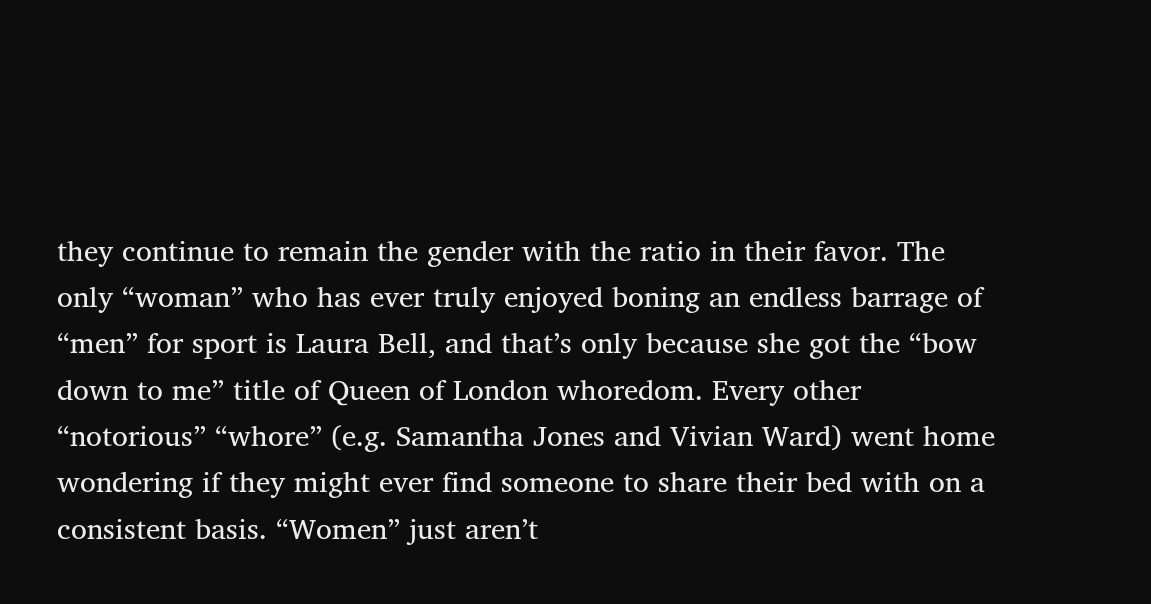they continue to remain the gender with the ratio in their favor. The only “woman” who has ever truly enjoyed boning an endless barrage of “men” for sport is Laura Bell, and that’s only because she got the “bow down to me” title of Queen of London whoredom. Every other “notorious” “whore” (e.g. Samantha Jones and Vivian Ward) went home wondering if they might ever find someone to share their bed with on a consistent basis. “Women” just aren’t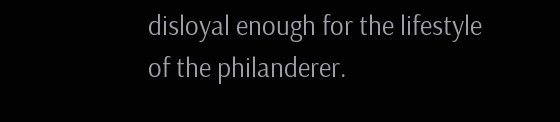disloyal enough for the lifestyle of the philanderer.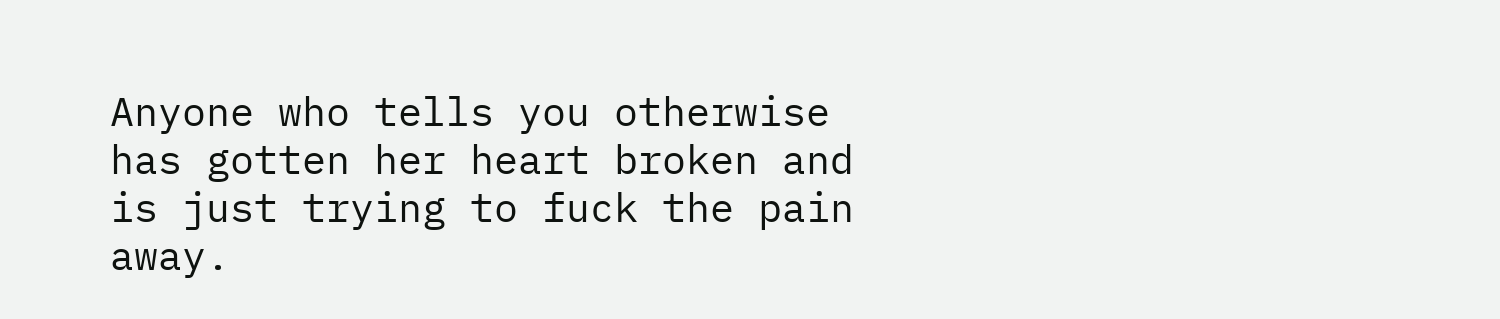Anyone who tells you otherwise has gotten her heart broken and is just trying to fuck the pain away.